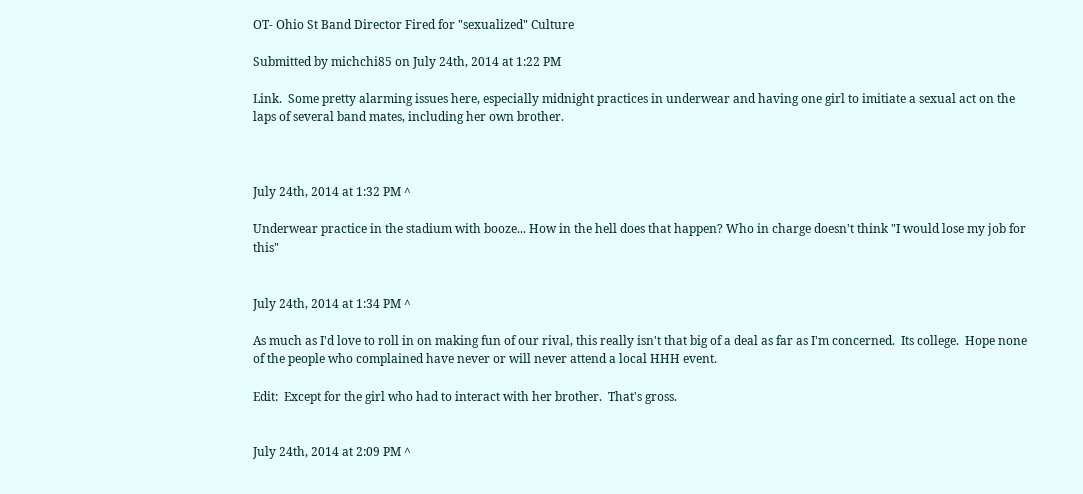OT- Ohio St Band Director Fired for "sexualized" Culture

Submitted by michchi85 on July 24th, 2014 at 1:22 PM

Link.  Some pretty alarming issues here, especially midnight practices in underwear and having one girl to imitiate a sexual act on the laps of several band mates, including her own brother.



July 24th, 2014 at 1:32 PM ^

Underwear practice in the stadium with booze... How in the hell does that happen? Who in charge doesn't think "I would lose my job for this"


July 24th, 2014 at 1:34 PM ^

As much as I'd love to roll in on making fun of our rival, this really isn't that big of a deal as far as I'm concerned.  Its college.  Hope none of the people who complained have never or will never attend a local HHH event.

Edit:  Except for the girl who had to interact with her brother.  That's gross.


July 24th, 2014 at 2:09 PM ^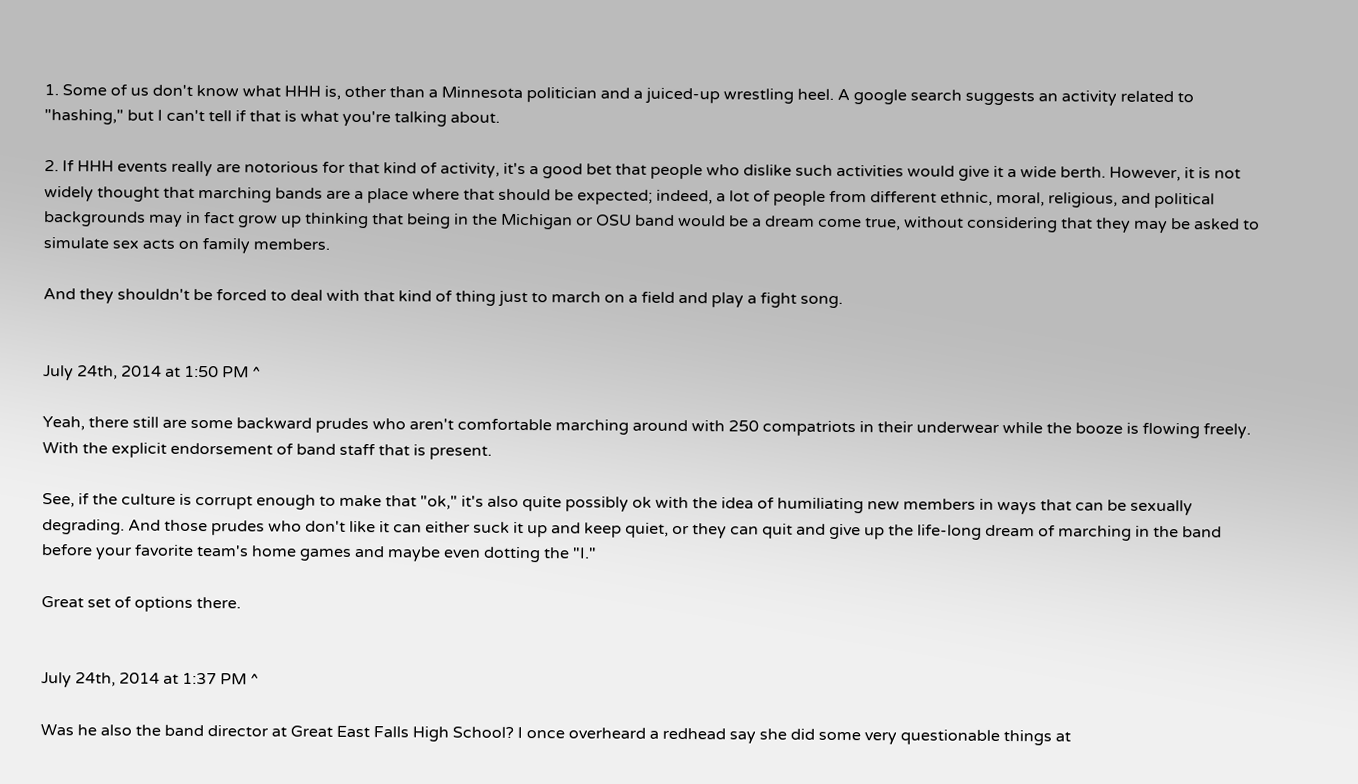1. Some of us don't know what HHH is, other than a Minnesota politician and a juiced-up wrestling heel. A google search suggests an activity related to "hashing," but I can't tell if that is what you're talking about.

2. If HHH events really are notorious for that kind of activity, it's a good bet that people who dislike such activities would give it a wide berth. However, it is not widely thought that marching bands are a place where that should be expected; indeed, a lot of people from different ethnic, moral, religious, and political backgrounds may in fact grow up thinking that being in the Michigan or OSU band would be a dream come true, without considering that they may be asked to simulate sex acts on family members.

And they shouldn't be forced to deal with that kind of thing just to march on a field and play a fight song.


July 24th, 2014 at 1:50 PM ^

Yeah, there still are some backward prudes who aren't comfortable marching around with 250 compatriots in their underwear while the booze is flowing freely. With the explicit endorsement of band staff that is present.

See, if the culture is corrupt enough to make that "ok," it's also quite possibly ok with the idea of humiliating new members in ways that can be sexually degrading. And those prudes who don't like it can either suck it up and keep quiet, or they can quit and give up the life-long dream of marching in the band before your favorite team's home games and maybe even dotting the "I."

Great set of options there.


July 24th, 2014 at 1:37 PM ^

Was he also the band director at Great East Falls High School? I once overheard a redhead say she did some very questionable things at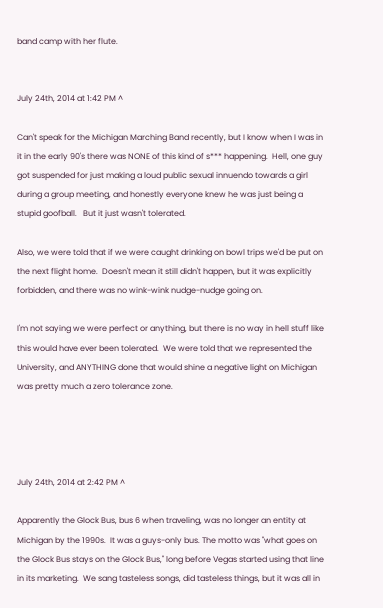band camp with her flute.


July 24th, 2014 at 1:42 PM ^

Can't speak for the Michigan Marching Band recently, but I know when I was in it in the early 90's there was NONE of this kind of s*** happening.  Hell, one guy got suspended for just making a loud public sexual innuendo towards a girl during a group meeting, and honestly everyone knew he was just being a stupid goofball.   But it just wasn't tolerated.

Also, we were told that if we were caught drinking on bowl trips we'd be put on the next flight home.  Doesn't mean it still didn't happen, but it was explicitly forbidden, and there was no wink-wink nudge-nudge going on.

I'm not saying we were perfect or anything, but there is no way in hell stuff like this would have ever been tolerated.  We were told that we represented the University, and ANYTHING done that would shine a negative light on Michigan was pretty much a zero tolerance zone.




July 24th, 2014 at 2:42 PM ^

Apparently the Glock Bus, bus 6 when traveling, was no longer an entity at Michigan by the 1990s.  It was a guys-only bus. The motto was "what goes on the Glock Bus stays on the Glock Bus," long before Vegas started using that line in its marketing.  We sang tasteless songs, did tasteless things, but it was all in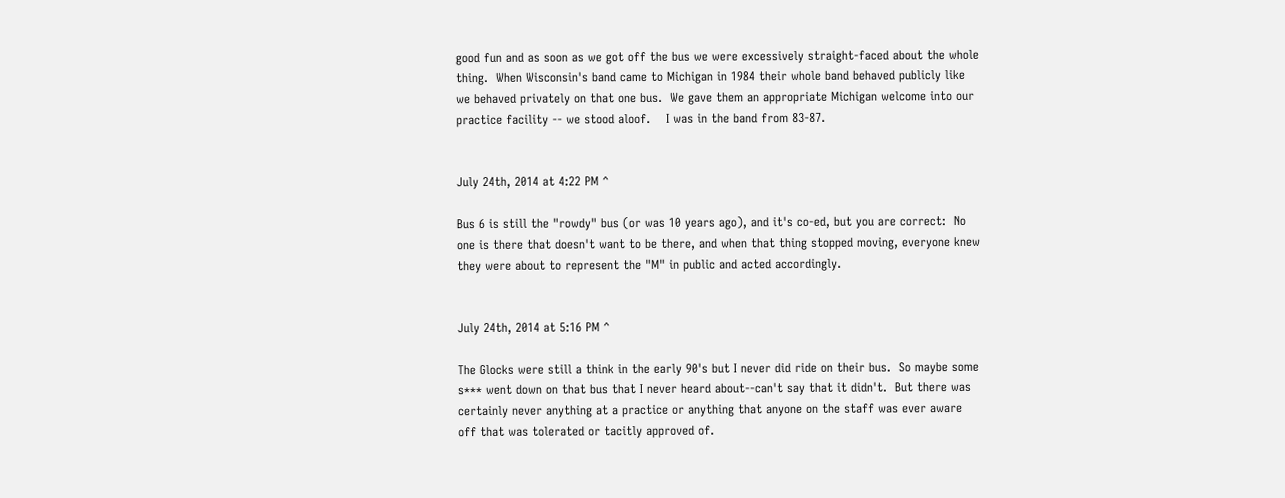good fun and as soon as we got off the bus we were excessively straight-faced about the whole thing.  When Wisconsin's band came to Michigan in 1984 their whole band behaved publicly like we behaved privately on that one bus.  We gave them an appropriate Michigan welcome into our practice facility -- we stood aloof.    I was in the band from 83-87.


July 24th, 2014 at 4:22 PM ^

Bus 6 is still the "rowdy" bus (or was 10 years ago), and it's co-ed, but you are correct:  No one is there that doesn't want to be there, and when that thing stopped moving, everyone knew they were about to represent the "M" in public and acted accordingly.


July 24th, 2014 at 5:16 PM ^

The Glocks were still a think in the early 90's but I never did ride on their bus.  So maybe some s*** went down on that bus that I never heard about--can't say that it didn't.  But there was certainly never anything at a practice or anything that anyone on the staff was ever aware off that was tolerated or tacitly approved of.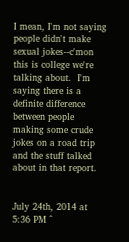I mean, I'm not saying people didn't make sexual jokes--c'mon this is college we're talking about.  I'm saying there is a definite difference between people making some crude jokes on a road trip and the stuff talked about in that report.


July 24th, 2014 at 5:36 PM ^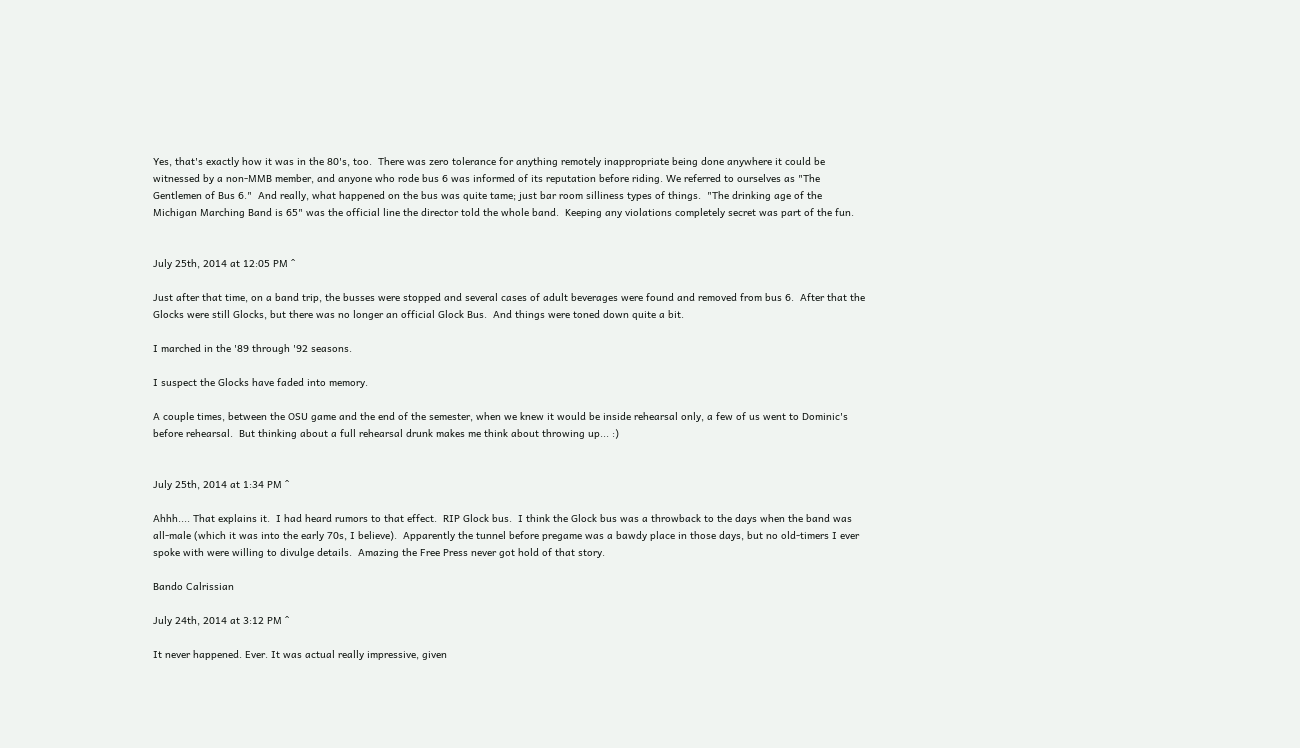Yes, that's exactly how it was in the 80's, too.  There was zero tolerance for anything remotely inappropriate being done anywhere it could be witnessed by a non-MMB member, and anyone who rode bus 6 was informed of its reputation before riding. We referred to ourselves as "The Gentlemen of Bus 6."  And really, what happened on the bus was quite tame; just bar room silliness types of things.  "The drinking age of the Michigan Marching Band is 65" was the official line the director told the whole band.  Keeping any violations completely secret was part of the fun.


July 25th, 2014 at 12:05 PM ^

Just after that time, on a band trip, the busses were stopped and several cases of adult beverages were found and removed from bus 6.  After that the Glocks were still Glocks, but there was no longer an official Glock Bus.  And things were toned down quite a bit.

I marched in the '89 through '92 seasons.

I suspect the Glocks have faded into memory.

A couple times, between the OSU game and the end of the semester, when we knew it would be inside rehearsal only, a few of us went to Dominic's before rehearsal.  But thinking about a full rehearsal drunk makes me think about throwing up... :)


July 25th, 2014 at 1:34 PM ^

Ahhh.... That explains it.  I had heard rumors to that effect.  RIP Glock bus.  I think the Glock bus was a throwback to the days when the band was all-male (which it was into the early 70s, I believe).  Apparently the tunnel before pregame was a bawdy place in those days, but no old-timers I ever spoke with were willing to divulge details.  Amazing the Free Press never got hold of that story.

Bando Calrissian

July 24th, 2014 at 3:12 PM ^

It never happened. Ever. It was actual really impressive, given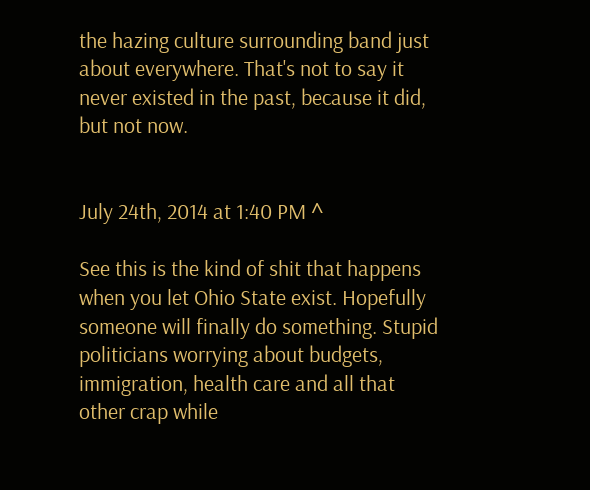the hazing culture surrounding band just about everywhere. That's not to say it never existed in the past, because it did, but not now.


July 24th, 2014 at 1:40 PM ^

See this is the kind of shit that happens when you let Ohio State exist. Hopefully someone will finally do something. Stupid politicians worrying about budgets, immigration, health care and all that other crap while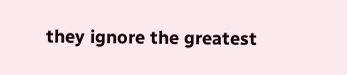they ignore the greatest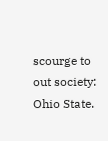scourge to out society: Ohio State.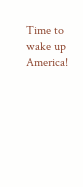Time to wake up America!